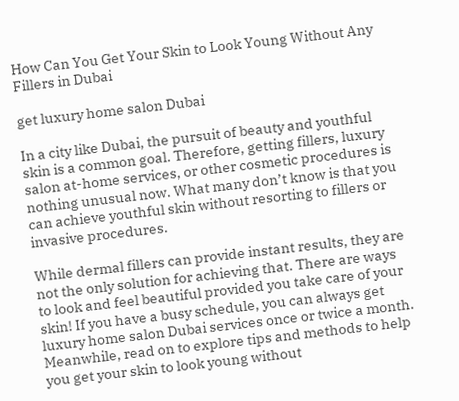How Can You Get Your Skin to Look Young Without Any Fillers in Dubai

get luxury home salon Dubai

In a city like Dubai, the pursuit of beauty and youthful skin is a common goal. Therefore, getting fillers, luxury salon at-home services, or other cosmetic procedures is nothing unusual now. What many don’t know is that you can achieve youthful skin without resorting to fillers or invasive procedures.

While dermal fillers can provide instant results, they are not the only solution for achieving that. There are ways to look and feel beautiful provided you take care of your skin! If you have a busy schedule, you can always get luxury home salon Dubai services once or twice a month. Meanwhile, read on to explore tips and methods to help you get your skin to look young without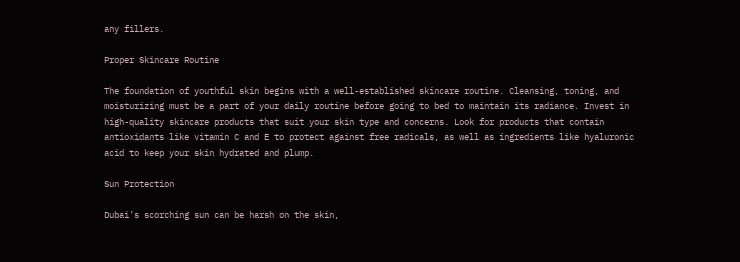any fillers.

Proper Skincare Routine

The foundation of youthful skin begins with a well-established skincare routine. Cleansing, toning, and moisturizing must be a part of your daily routine before going to bed to maintain its radiance. Invest in high-quality skincare products that suit your skin type and concerns. Look for products that contain antioxidants like vitamin C and E to protect against free radicals, as well as ingredients like hyaluronic acid to keep your skin hydrated and plump.

Sun Protection

Dubai’s scorching sun can be harsh on the skin,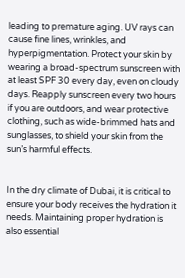leading to premature aging. UV rays can cause fine lines, wrinkles, and hyperpigmentation. Protect your skin by wearing a broad-spectrum sunscreen with at least SPF 30 every day, even on cloudy days. Reapply sunscreen every two hours if you are outdoors, and wear protective clothing, such as wide-brimmed hats and sunglasses, to shield your skin from the sun’s harmful effects.


In the dry climate of Dubai, it is critical to ensure your body receives the hydration it needs. Maintaining proper hydration is also essential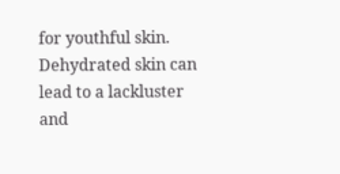for youthful skin. Dehydrated skin can lead to a lackluster and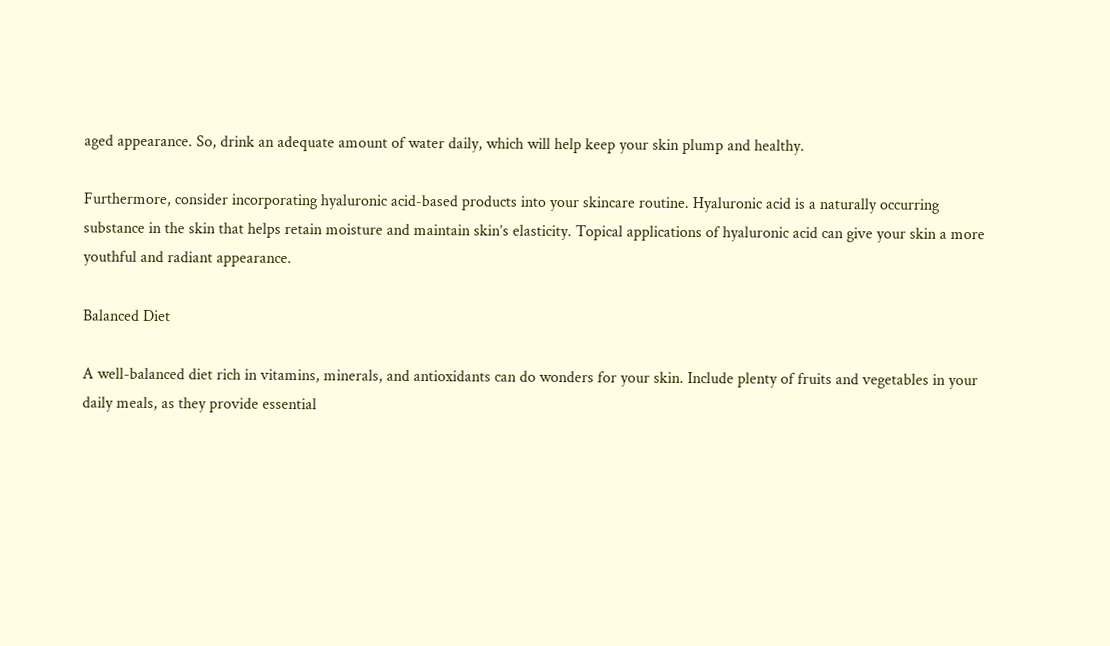aged appearance. So, drink an adequate amount of water daily, which will help keep your skin plump and healthy.

Furthermore, consider incorporating hyaluronic acid-based products into your skincare routine. Hyaluronic acid is a naturally occurring substance in the skin that helps retain moisture and maintain skin’s elasticity. Topical applications of hyaluronic acid can give your skin a more youthful and radiant appearance.

Balanced Diet

A well-balanced diet rich in vitamins, minerals, and antioxidants can do wonders for your skin. Include plenty of fruits and vegetables in your daily meals, as they provide essential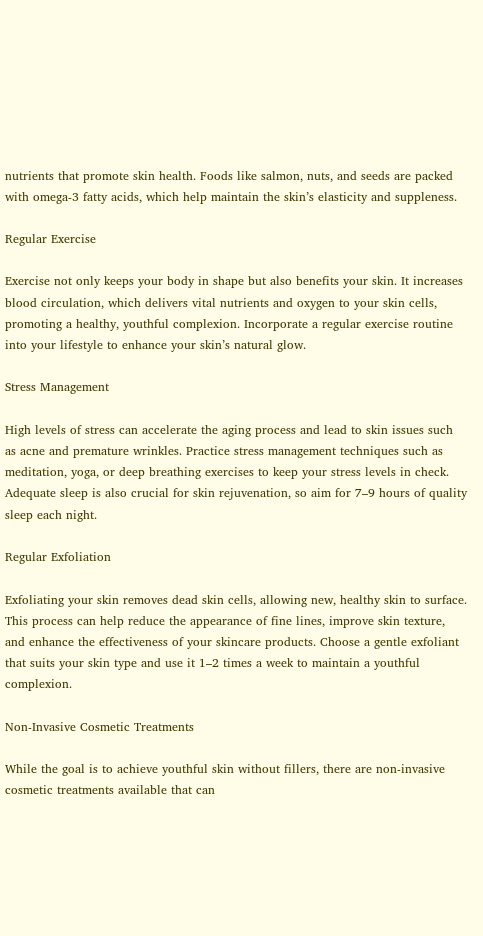nutrients that promote skin health. Foods like salmon, nuts, and seeds are packed with omega-3 fatty acids, which help maintain the skin’s elasticity and suppleness.

Regular Exercise

Exercise not only keeps your body in shape but also benefits your skin. It increases blood circulation, which delivers vital nutrients and oxygen to your skin cells, promoting a healthy, youthful complexion. Incorporate a regular exercise routine into your lifestyle to enhance your skin’s natural glow.

Stress Management

High levels of stress can accelerate the aging process and lead to skin issues such as acne and premature wrinkles. Practice stress management techniques such as meditation, yoga, or deep breathing exercises to keep your stress levels in check. Adequate sleep is also crucial for skin rejuvenation, so aim for 7–9 hours of quality sleep each night.

Regular Exfoliation

Exfoliating your skin removes dead skin cells, allowing new, healthy skin to surface. This process can help reduce the appearance of fine lines, improve skin texture, and enhance the effectiveness of your skincare products. Choose a gentle exfoliant that suits your skin type and use it 1–2 times a week to maintain a youthful complexion.

Non-Invasive Cosmetic Treatments

While the goal is to achieve youthful skin without fillers, there are non-invasive cosmetic treatments available that can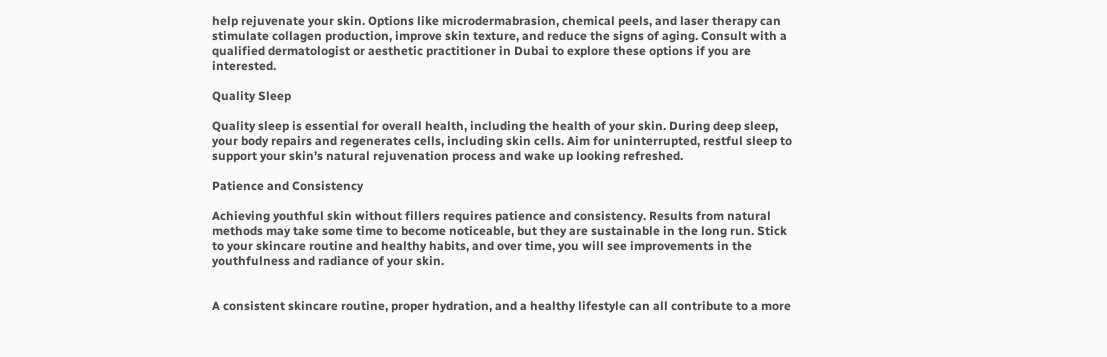help rejuvenate your skin. Options like microdermabrasion, chemical peels, and laser therapy can stimulate collagen production, improve skin texture, and reduce the signs of aging. Consult with a qualified dermatologist or aesthetic practitioner in Dubai to explore these options if you are interested.

Quality Sleep

Quality sleep is essential for overall health, including the health of your skin. During deep sleep, your body repairs and regenerates cells, including skin cells. Aim for uninterrupted, restful sleep to support your skin’s natural rejuvenation process and wake up looking refreshed.

Patience and Consistency

Achieving youthful skin without fillers requires patience and consistency. Results from natural methods may take some time to become noticeable, but they are sustainable in the long run. Stick to your skincare routine and healthy habits, and over time, you will see improvements in the youthfulness and radiance of your skin.


A consistent skincare routine, proper hydration, and a healthy lifestyle can all contribute to a more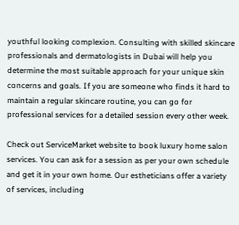youthful looking complexion. Consulting with skilled skincare professionals and dermatologists in Dubai will help you determine the most suitable approach for your unique skin concerns and goals. If you are someone who finds it hard to maintain a regular skincare routine, you can go for professional services for a detailed session every other week.

Check out ServiceMarket website to book luxury home salon services. You can ask for a session as per your own schedule and get it in your own home. Our estheticians offer a variety of services, including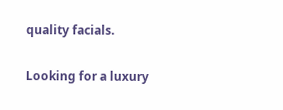quality facials.

Looking for a luxury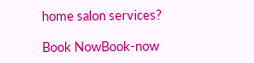home salon services?

Book NowBook-now